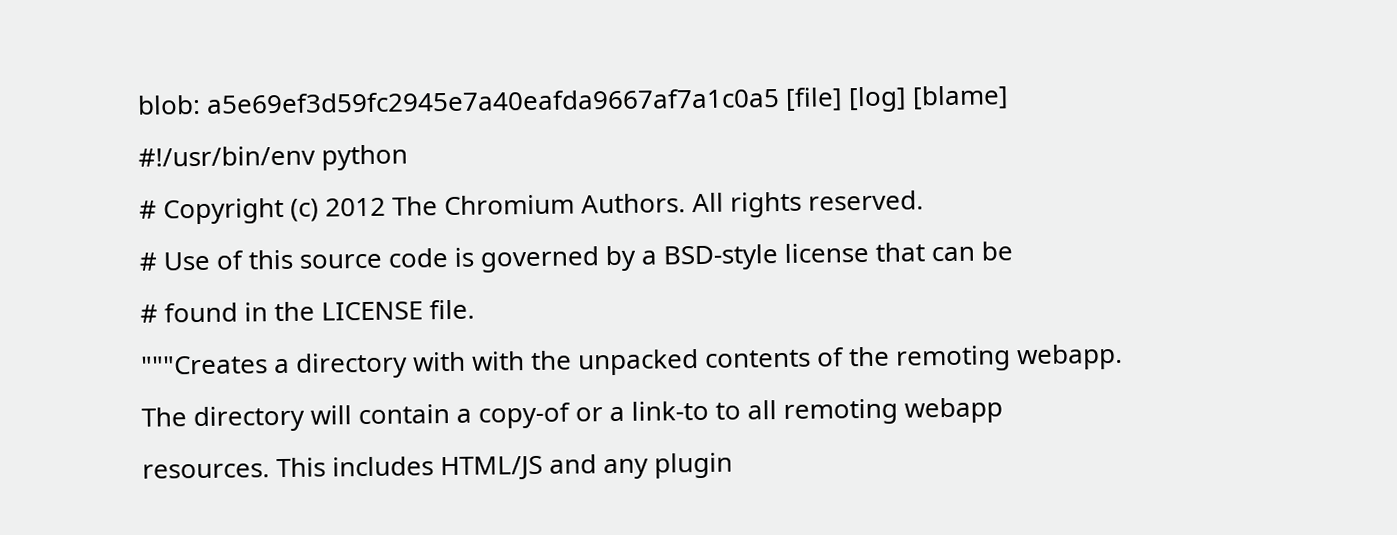blob: a5e69ef3d59fc2945e7a40eafda9667af7a1c0a5 [file] [log] [blame]
#!/usr/bin/env python
# Copyright (c) 2012 The Chromium Authors. All rights reserved.
# Use of this source code is governed by a BSD-style license that can be
# found in the LICENSE file.
"""Creates a directory with with the unpacked contents of the remoting webapp.
The directory will contain a copy-of or a link-to to all remoting webapp
resources. This includes HTML/JS and any plugin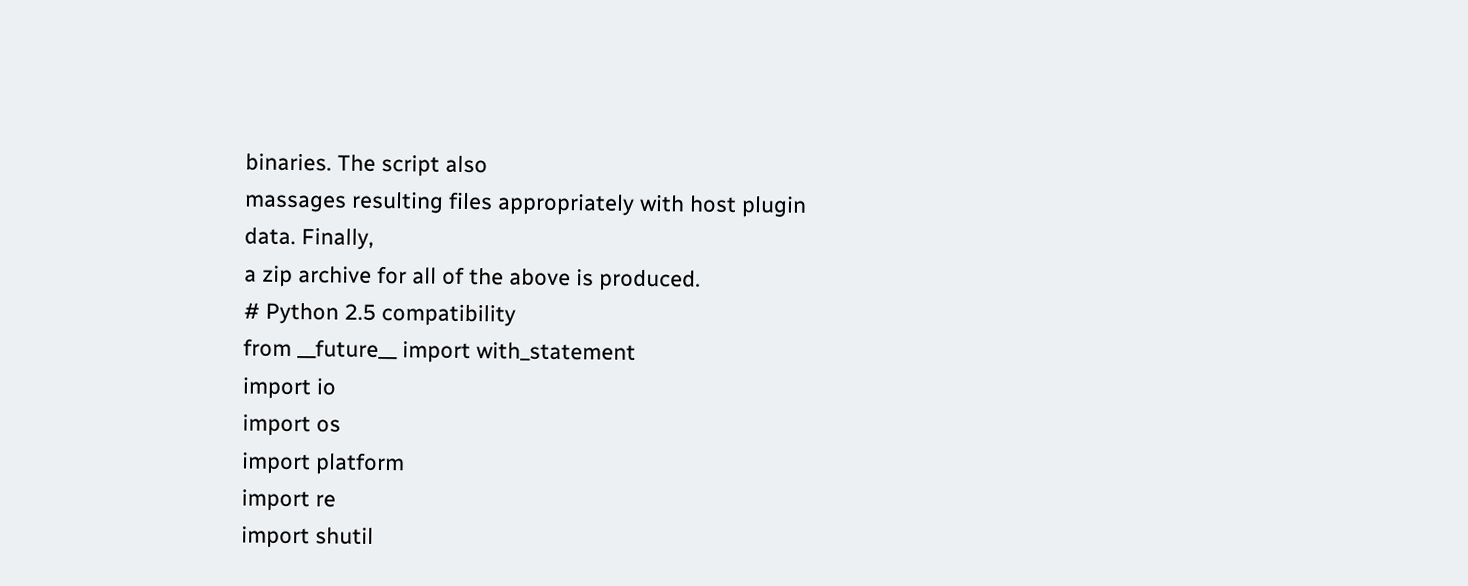binaries. The script also
massages resulting files appropriately with host plugin data. Finally,
a zip archive for all of the above is produced.
# Python 2.5 compatibility
from __future__ import with_statement
import io
import os
import platform
import re
import shutil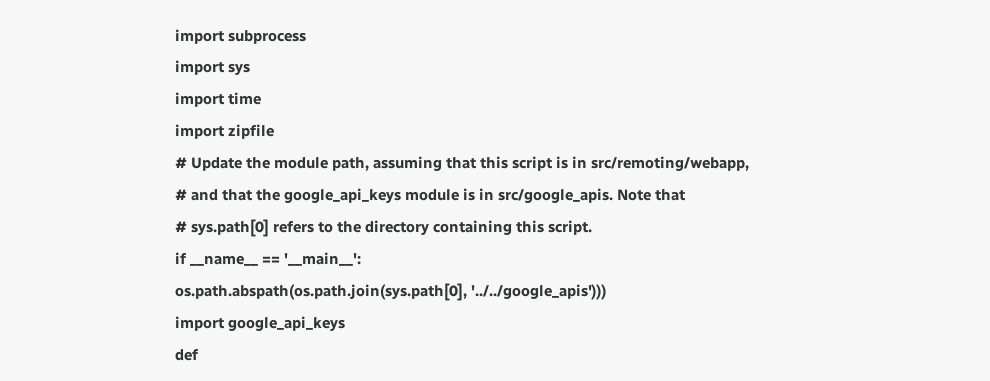import subprocess
import sys
import time
import zipfile
# Update the module path, assuming that this script is in src/remoting/webapp,
# and that the google_api_keys module is in src/google_apis. Note that
# sys.path[0] refers to the directory containing this script.
if __name__ == '__main__':
os.path.abspath(os.path.join(sys.path[0], '../../google_apis')))
import google_api_keys
def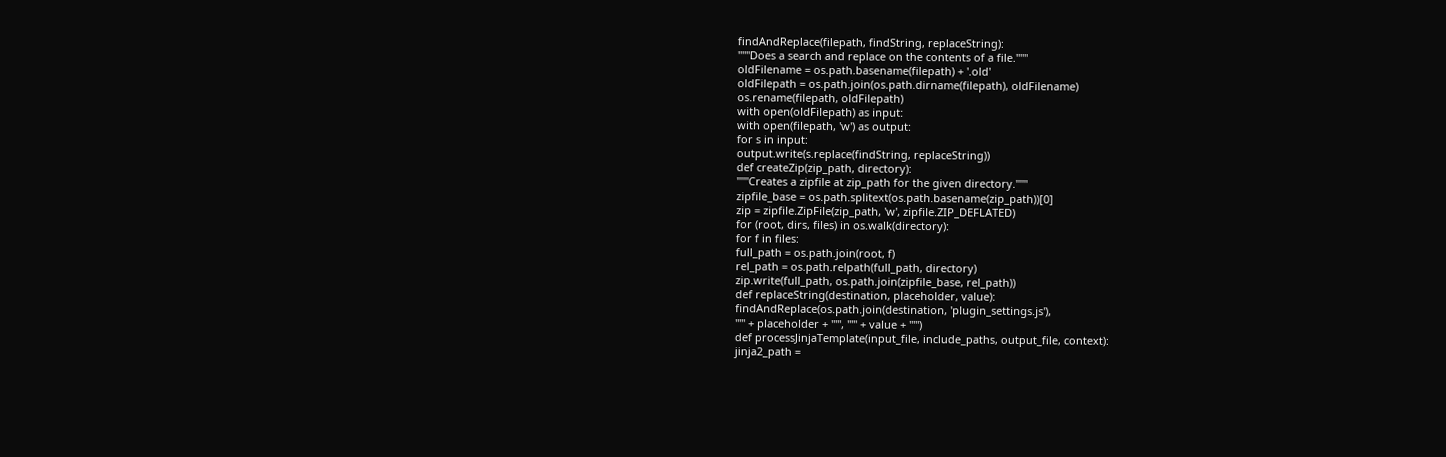findAndReplace(filepath, findString, replaceString):
"""Does a search and replace on the contents of a file."""
oldFilename = os.path.basename(filepath) + '.old'
oldFilepath = os.path.join(os.path.dirname(filepath), oldFilename)
os.rename(filepath, oldFilepath)
with open(oldFilepath) as input:
with open(filepath, 'w') as output:
for s in input:
output.write(s.replace(findString, replaceString))
def createZip(zip_path, directory):
"""Creates a zipfile at zip_path for the given directory."""
zipfile_base = os.path.splitext(os.path.basename(zip_path))[0]
zip = zipfile.ZipFile(zip_path, 'w', zipfile.ZIP_DEFLATED)
for (root, dirs, files) in os.walk(directory):
for f in files:
full_path = os.path.join(root, f)
rel_path = os.path.relpath(full_path, directory)
zip.write(full_path, os.path.join(zipfile_base, rel_path))
def replaceString(destination, placeholder, value):
findAndReplace(os.path.join(destination, 'plugin_settings.js'),
"'" + placeholder + "'", "'" + value + "'")
def processJinjaTemplate(input_file, include_paths, output_file, context):
jinja2_path =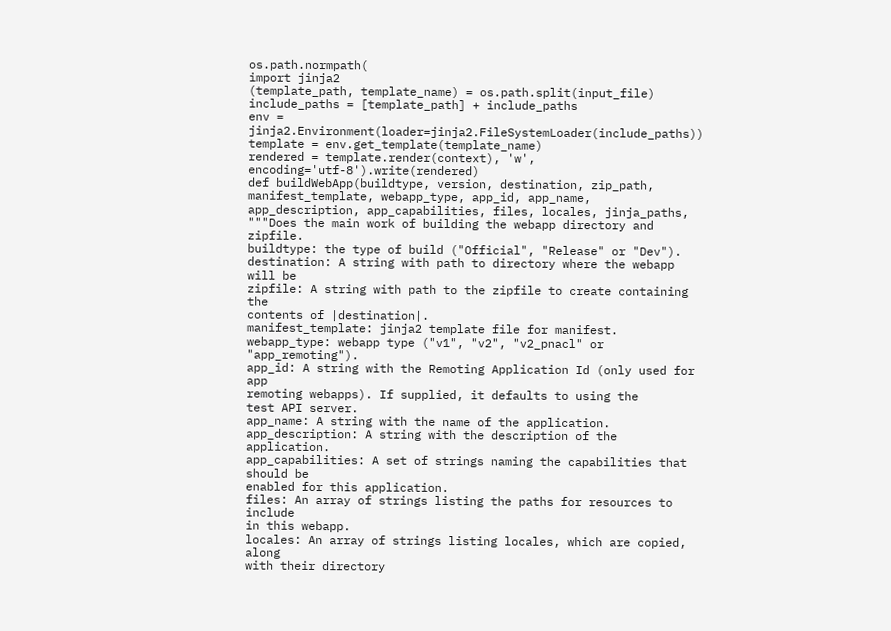os.path.normpath(
import jinja2
(template_path, template_name) = os.path.split(input_file)
include_paths = [template_path] + include_paths
env = jinja2.Environment(loader=jinja2.FileSystemLoader(include_paths))
template = env.get_template(template_name)
rendered = template.render(context), 'w', encoding='utf-8').write(rendered)
def buildWebApp(buildtype, version, destination, zip_path,
manifest_template, webapp_type, app_id, app_name,
app_description, app_capabilities, files, locales, jinja_paths,
"""Does the main work of building the webapp directory and zipfile.
buildtype: the type of build ("Official", "Release" or "Dev").
destination: A string with path to directory where the webapp will be
zipfile: A string with path to the zipfile to create containing the
contents of |destination|.
manifest_template: jinja2 template file for manifest.
webapp_type: webapp type ("v1", "v2", "v2_pnacl" or "app_remoting").
app_id: A string with the Remoting Application Id (only used for app
remoting webapps). If supplied, it defaults to using the
test API server.
app_name: A string with the name of the application.
app_description: A string with the description of the application.
app_capabilities: A set of strings naming the capabilities that should be
enabled for this application.
files: An array of strings listing the paths for resources to include
in this webapp.
locales: An array of strings listing locales, which are copied, along
with their directory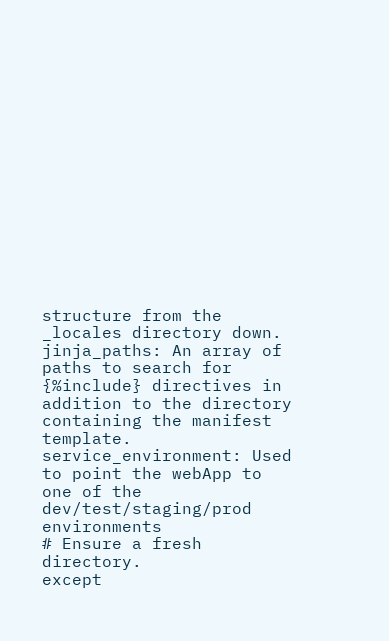structure from the _locales directory down.
jinja_paths: An array of paths to search for {%include} directives in
addition to the directory containing the manifest template.
service_environment: Used to point the webApp to one of the
dev/test/staging/prod environments
# Ensure a fresh directory.
except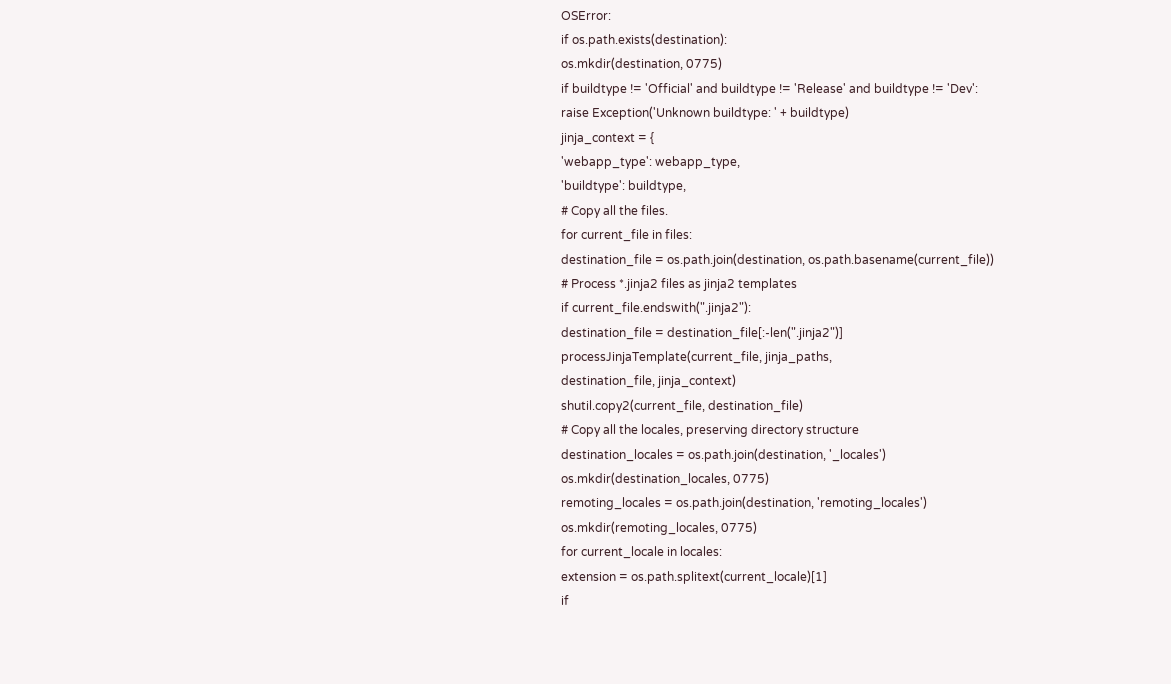OSError:
if os.path.exists(destination):
os.mkdir(destination, 0775)
if buildtype != 'Official' and buildtype != 'Release' and buildtype != 'Dev':
raise Exception('Unknown buildtype: ' + buildtype)
jinja_context = {
'webapp_type': webapp_type,
'buildtype': buildtype,
# Copy all the files.
for current_file in files:
destination_file = os.path.join(destination, os.path.basename(current_file))
# Process *.jinja2 files as jinja2 templates
if current_file.endswith(".jinja2"):
destination_file = destination_file[:-len(".jinja2")]
processJinjaTemplate(current_file, jinja_paths,
destination_file, jinja_context)
shutil.copy2(current_file, destination_file)
# Copy all the locales, preserving directory structure
destination_locales = os.path.join(destination, '_locales')
os.mkdir(destination_locales, 0775)
remoting_locales = os.path.join(destination, 'remoting_locales')
os.mkdir(remoting_locales, 0775)
for current_locale in locales:
extension = os.path.splitext(current_locale)[1]
if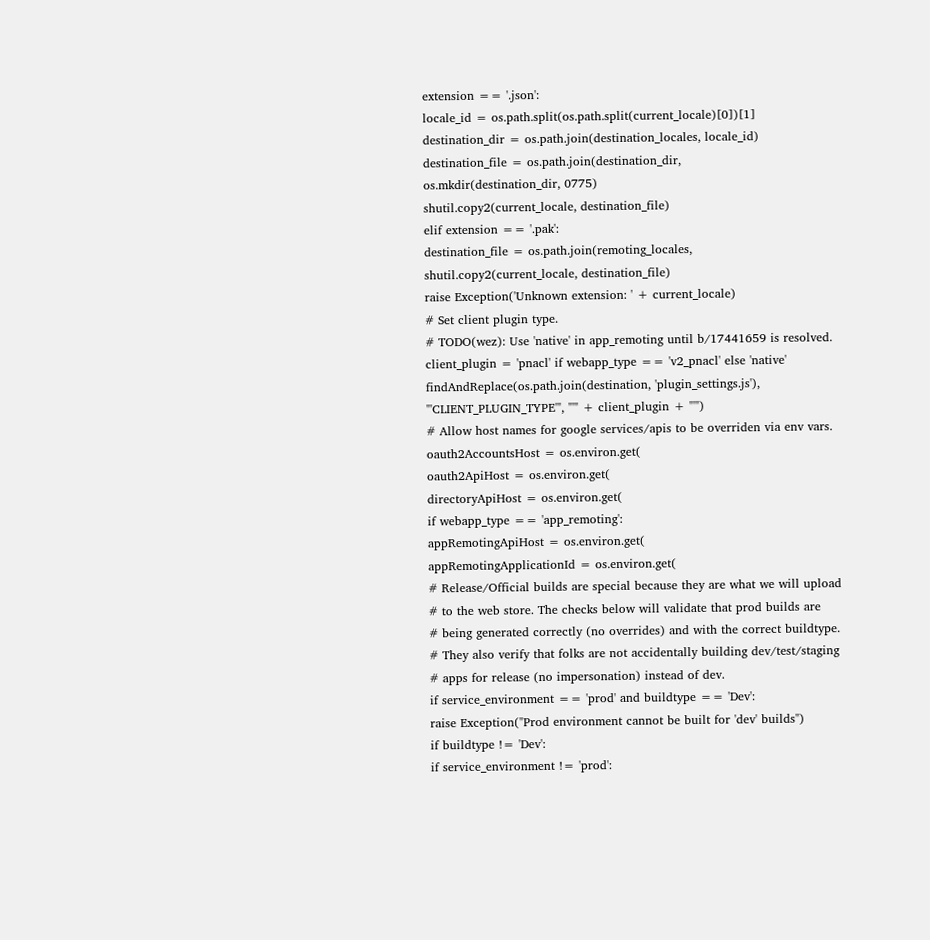extension == '.json':
locale_id = os.path.split(os.path.split(current_locale)[0])[1]
destination_dir = os.path.join(destination_locales, locale_id)
destination_file = os.path.join(destination_dir,
os.mkdir(destination_dir, 0775)
shutil.copy2(current_locale, destination_file)
elif extension == '.pak':
destination_file = os.path.join(remoting_locales,
shutil.copy2(current_locale, destination_file)
raise Exception('Unknown extension: ' + current_locale)
# Set client plugin type.
# TODO(wez): Use 'native' in app_remoting until b/17441659 is resolved.
client_plugin = 'pnacl' if webapp_type == 'v2_pnacl' else 'native'
findAndReplace(os.path.join(destination, 'plugin_settings.js'),
"'CLIENT_PLUGIN_TYPE'", "'" + client_plugin + "'")
# Allow host names for google services/apis to be overriden via env vars.
oauth2AccountsHost = os.environ.get(
oauth2ApiHost = os.environ.get(
directoryApiHost = os.environ.get(
if webapp_type == 'app_remoting':
appRemotingApiHost = os.environ.get(
appRemotingApplicationId = os.environ.get(
# Release/Official builds are special because they are what we will upload
# to the web store. The checks below will validate that prod builds are
# being generated correctly (no overrides) and with the correct buildtype.
# They also verify that folks are not accidentally building dev/test/staging
# apps for release (no impersonation) instead of dev.
if service_environment == 'prod' and buildtype == 'Dev':
raise Exception("Prod environment cannot be built for 'dev' builds")
if buildtype != 'Dev':
if service_environment != 'prod':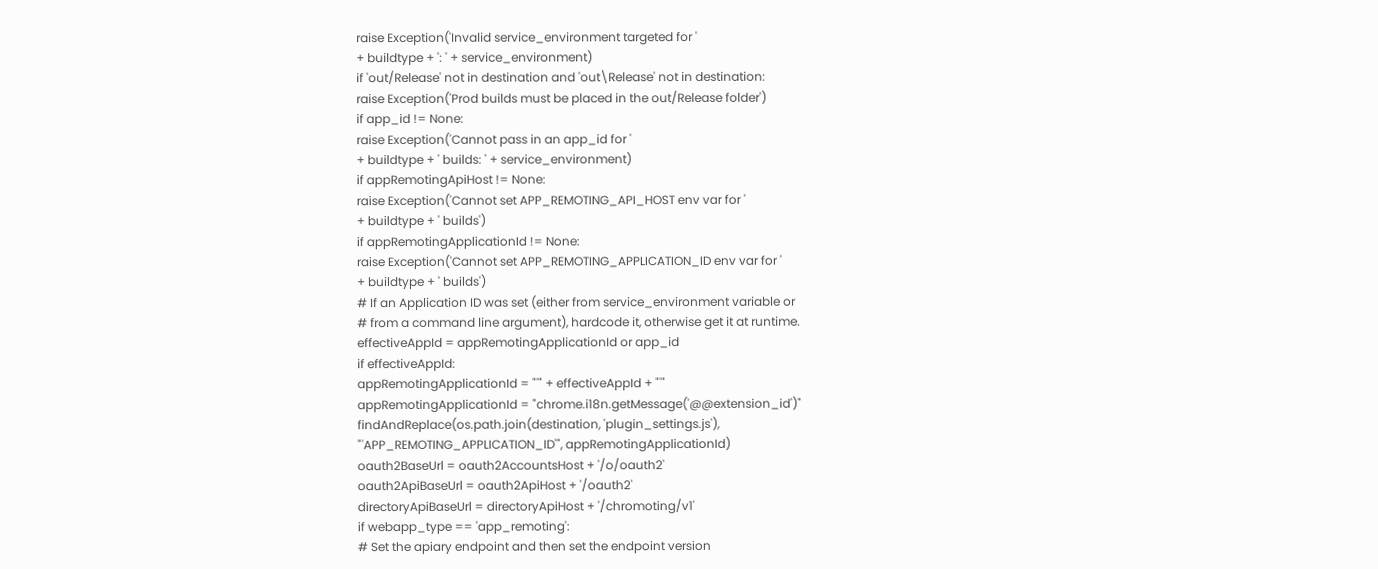raise Exception('Invalid service_environment targeted for '
+ buildtype + ': ' + service_environment)
if 'out/Release' not in destination and 'out\Release' not in destination:
raise Exception('Prod builds must be placed in the out/Release folder')
if app_id != None:
raise Exception('Cannot pass in an app_id for '
+ buildtype + ' builds: ' + service_environment)
if appRemotingApiHost != None:
raise Exception('Cannot set APP_REMOTING_API_HOST env var for '
+ buildtype + ' builds')
if appRemotingApplicationId != None:
raise Exception('Cannot set APP_REMOTING_APPLICATION_ID env var for '
+ buildtype + ' builds')
# If an Application ID was set (either from service_environment variable or
# from a command line argument), hardcode it, otherwise get it at runtime.
effectiveAppId = appRemotingApplicationId or app_id
if effectiveAppId:
appRemotingApplicationId = "'" + effectiveAppId + "'"
appRemotingApplicationId = "chrome.i18n.getMessage('@@extension_id')"
findAndReplace(os.path.join(destination, 'plugin_settings.js'),
"'APP_REMOTING_APPLICATION_ID'", appRemotingApplicationId)
oauth2BaseUrl = oauth2AccountsHost + '/o/oauth2'
oauth2ApiBaseUrl = oauth2ApiHost + '/oauth2'
directoryApiBaseUrl = directoryApiHost + '/chromoting/v1'
if webapp_type == 'app_remoting':
# Set the apiary endpoint and then set the endpoint version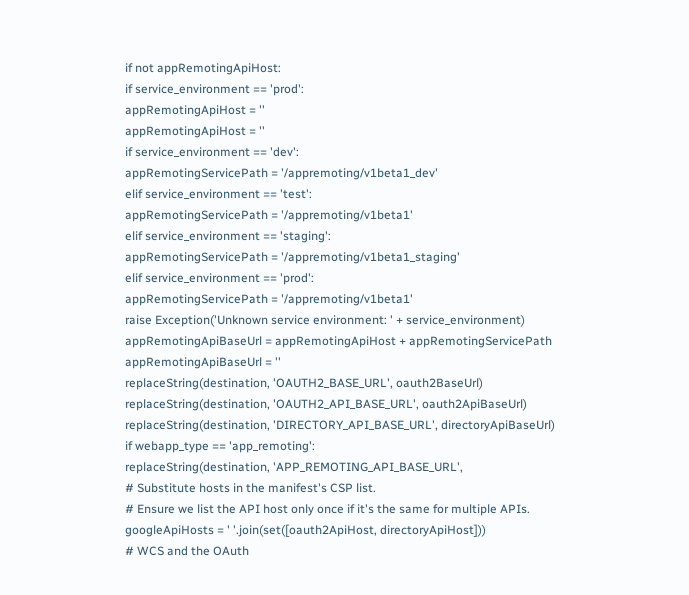if not appRemotingApiHost:
if service_environment == 'prod':
appRemotingApiHost = ''
appRemotingApiHost = ''
if service_environment == 'dev':
appRemotingServicePath = '/appremoting/v1beta1_dev'
elif service_environment == 'test':
appRemotingServicePath = '/appremoting/v1beta1'
elif service_environment == 'staging':
appRemotingServicePath = '/appremoting/v1beta1_staging'
elif service_environment == 'prod':
appRemotingServicePath = '/appremoting/v1beta1'
raise Exception('Unknown service environment: ' + service_environment)
appRemotingApiBaseUrl = appRemotingApiHost + appRemotingServicePath
appRemotingApiBaseUrl = ''
replaceString(destination, 'OAUTH2_BASE_URL', oauth2BaseUrl)
replaceString(destination, 'OAUTH2_API_BASE_URL', oauth2ApiBaseUrl)
replaceString(destination, 'DIRECTORY_API_BASE_URL', directoryApiBaseUrl)
if webapp_type == 'app_remoting':
replaceString(destination, 'APP_REMOTING_API_BASE_URL',
# Substitute hosts in the manifest's CSP list.
# Ensure we list the API host only once if it's the same for multiple APIs.
googleApiHosts = ' '.join(set([oauth2ApiHost, directoryApiHost]))
# WCS and the OAuth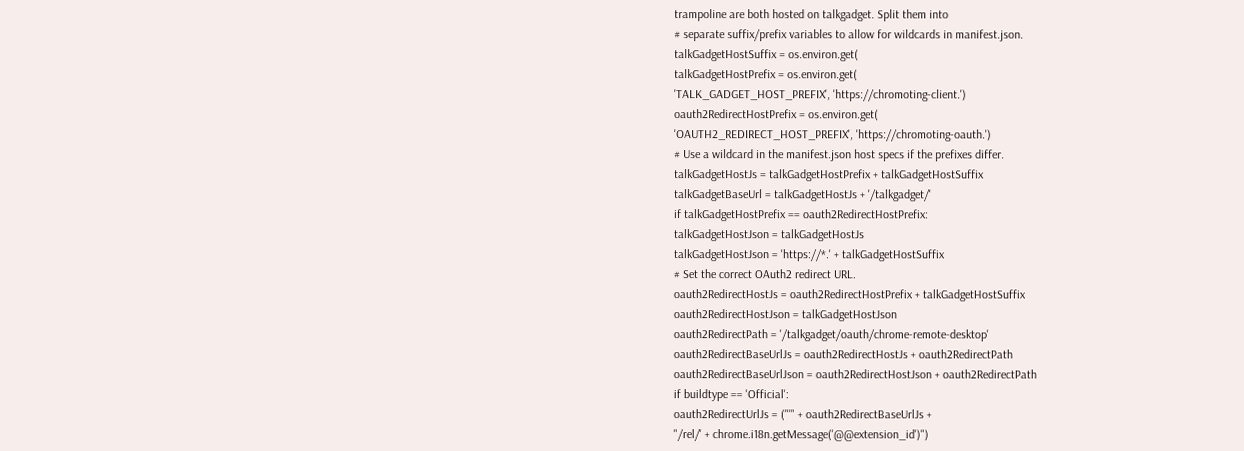trampoline are both hosted on talkgadget. Split them into
# separate suffix/prefix variables to allow for wildcards in manifest.json.
talkGadgetHostSuffix = os.environ.get(
talkGadgetHostPrefix = os.environ.get(
'TALK_GADGET_HOST_PREFIX', 'https://chromoting-client.')
oauth2RedirectHostPrefix = os.environ.get(
'OAUTH2_REDIRECT_HOST_PREFIX', 'https://chromoting-oauth.')
# Use a wildcard in the manifest.json host specs if the prefixes differ.
talkGadgetHostJs = talkGadgetHostPrefix + talkGadgetHostSuffix
talkGadgetBaseUrl = talkGadgetHostJs + '/talkgadget/'
if talkGadgetHostPrefix == oauth2RedirectHostPrefix:
talkGadgetHostJson = talkGadgetHostJs
talkGadgetHostJson = 'https://*.' + talkGadgetHostSuffix
# Set the correct OAuth2 redirect URL.
oauth2RedirectHostJs = oauth2RedirectHostPrefix + talkGadgetHostSuffix
oauth2RedirectHostJson = talkGadgetHostJson
oauth2RedirectPath = '/talkgadget/oauth/chrome-remote-desktop'
oauth2RedirectBaseUrlJs = oauth2RedirectHostJs + oauth2RedirectPath
oauth2RedirectBaseUrlJson = oauth2RedirectHostJson + oauth2RedirectPath
if buildtype == 'Official':
oauth2RedirectUrlJs = ("'" + oauth2RedirectBaseUrlJs +
"/rel/' + chrome.i18n.getMessage('@@extension_id')")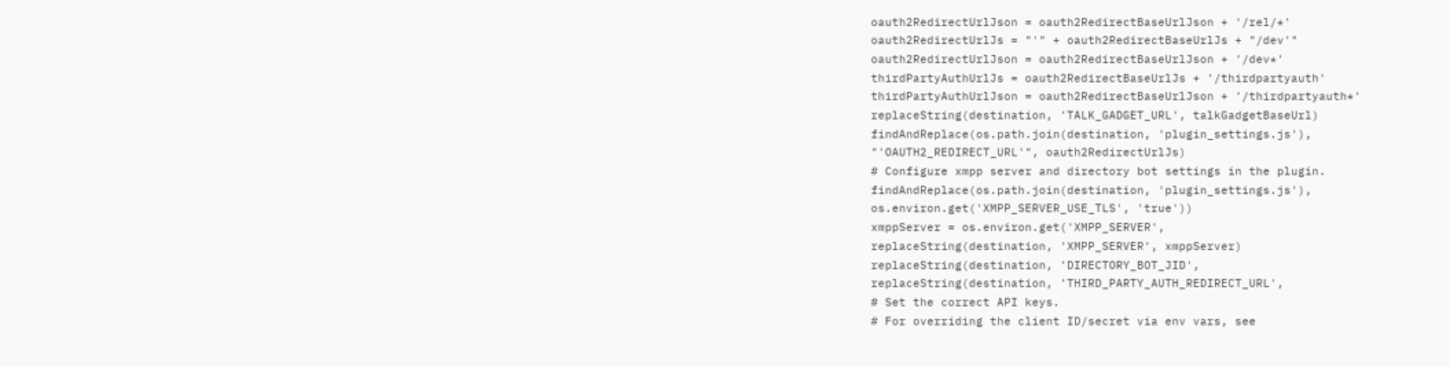oauth2RedirectUrlJson = oauth2RedirectBaseUrlJson + '/rel/*'
oauth2RedirectUrlJs = "'" + oauth2RedirectBaseUrlJs + "/dev'"
oauth2RedirectUrlJson = oauth2RedirectBaseUrlJson + '/dev*'
thirdPartyAuthUrlJs = oauth2RedirectBaseUrlJs + '/thirdpartyauth'
thirdPartyAuthUrlJson = oauth2RedirectBaseUrlJson + '/thirdpartyauth*'
replaceString(destination, 'TALK_GADGET_URL', talkGadgetBaseUrl)
findAndReplace(os.path.join(destination, 'plugin_settings.js'),
"'OAUTH2_REDIRECT_URL'", oauth2RedirectUrlJs)
# Configure xmpp server and directory bot settings in the plugin.
findAndReplace(os.path.join(destination, 'plugin_settings.js'),
os.environ.get('XMPP_SERVER_USE_TLS', 'true'))
xmppServer = os.environ.get('XMPP_SERVER',
replaceString(destination, 'XMPP_SERVER', xmppServer)
replaceString(destination, 'DIRECTORY_BOT_JID',
replaceString(destination, 'THIRD_PARTY_AUTH_REDIRECT_URL',
# Set the correct API keys.
# For overriding the client ID/secret via env vars, see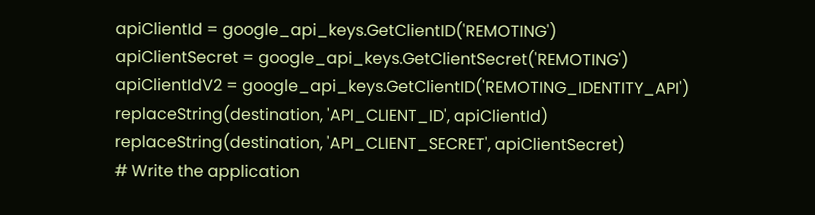apiClientId = google_api_keys.GetClientID('REMOTING')
apiClientSecret = google_api_keys.GetClientSecret('REMOTING')
apiClientIdV2 = google_api_keys.GetClientID('REMOTING_IDENTITY_API')
replaceString(destination, 'API_CLIENT_ID', apiClientId)
replaceString(destination, 'API_CLIENT_SECRET', apiClientSecret)
# Write the application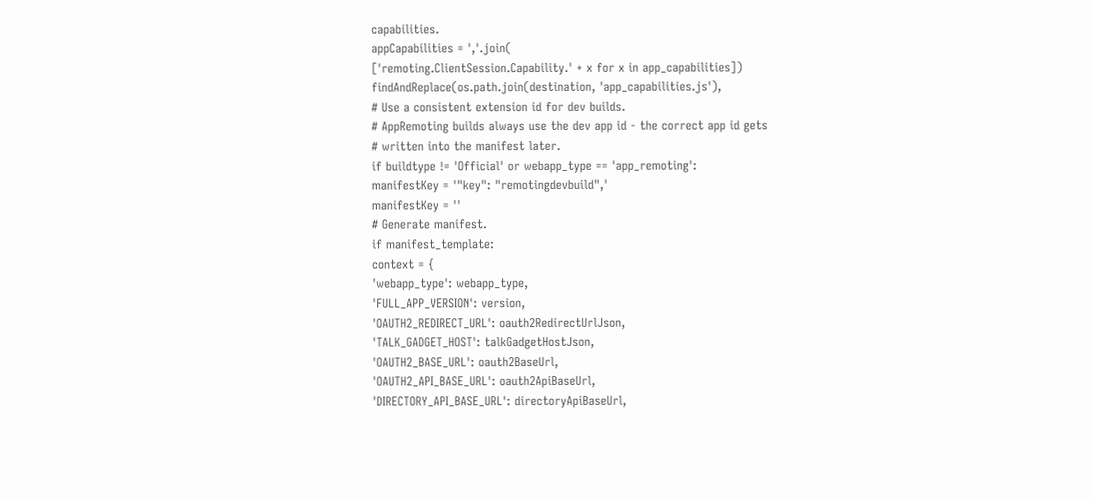capabilities.
appCapabilities = ','.join(
['remoting.ClientSession.Capability.' + x for x in app_capabilities])
findAndReplace(os.path.join(destination, 'app_capabilities.js'),
# Use a consistent extension id for dev builds.
# AppRemoting builds always use the dev app id - the correct app id gets
# written into the manifest later.
if buildtype != 'Official' or webapp_type == 'app_remoting':
manifestKey = '"key": "remotingdevbuild",'
manifestKey = ''
# Generate manifest.
if manifest_template:
context = {
'webapp_type': webapp_type,
'FULL_APP_VERSION': version,
'OAUTH2_REDIRECT_URL': oauth2RedirectUrlJson,
'TALK_GADGET_HOST': talkGadgetHostJson,
'OAUTH2_BASE_URL': oauth2BaseUrl,
'OAUTH2_API_BASE_URL': oauth2ApiBaseUrl,
'DIRECTORY_API_BASE_URL': directoryApiBaseUrl,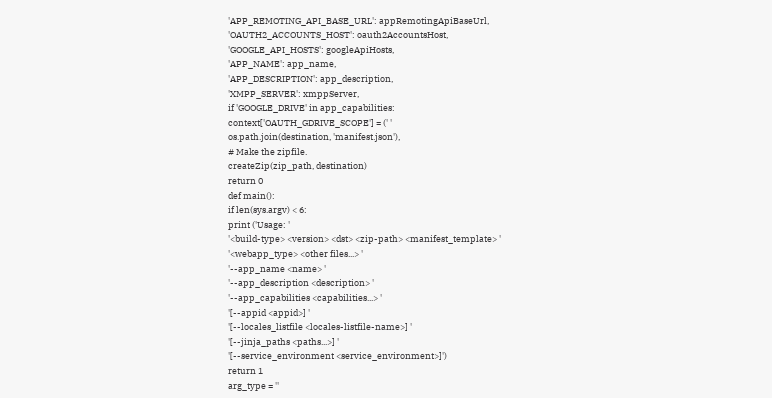'APP_REMOTING_API_BASE_URL': appRemotingApiBaseUrl,
'OAUTH2_ACCOUNTS_HOST': oauth2AccountsHost,
'GOOGLE_API_HOSTS': googleApiHosts,
'APP_NAME': app_name,
'APP_DESCRIPTION': app_description,
'XMPP_SERVER': xmppServer,
if 'GOOGLE_DRIVE' in app_capabilities:
context['OAUTH_GDRIVE_SCOPE'] = (' '
os.path.join(destination, 'manifest.json'),
# Make the zipfile.
createZip(zip_path, destination)
return 0
def main():
if len(sys.argv) < 6:
print ('Usage: '
'<build-type> <version> <dst> <zip-path> <manifest_template> '
'<webapp_type> <other files...> '
'--app_name <name> '
'--app_description <description> '
'--app_capabilities <capabilities...> '
'[--appid <appid>] '
'[--locales_listfile <locales-listfile-name>] '
'[--jinja_paths <paths...>] '
'[--service_environment <service_environment>]')
return 1
arg_type = ''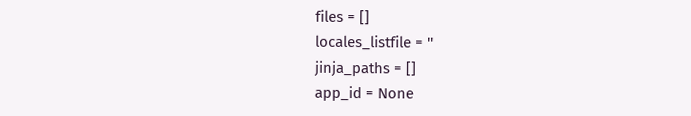files = []
locales_listfile = ''
jinja_paths = []
app_id = None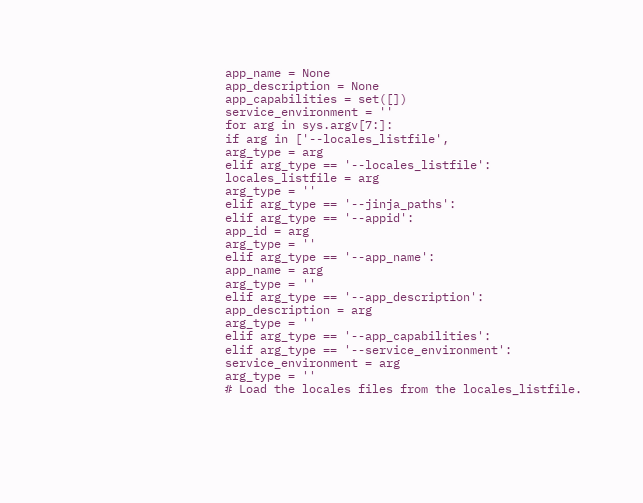app_name = None
app_description = None
app_capabilities = set([])
service_environment = ''
for arg in sys.argv[7:]:
if arg in ['--locales_listfile',
arg_type = arg
elif arg_type == '--locales_listfile':
locales_listfile = arg
arg_type = ''
elif arg_type == '--jinja_paths':
elif arg_type == '--appid':
app_id = arg
arg_type = ''
elif arg_type == '--app_name':
app_name = arg
arg_type = ''
elif arg_type == '--app_description':
app_description = arg
arg_type = ''
elif arg_type == '--app_capabilities':
elif arg_type == '--service_environment':
service_environment = arg
arg_type = ''
# Load the locales files from the locales_listfile.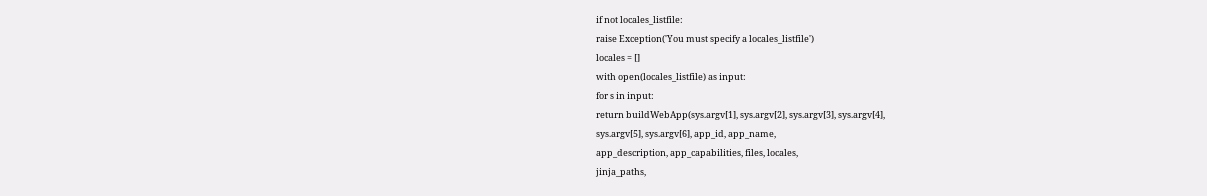if not locales_listfile:
raise Exception('You must specify a locales_listfile')
locales = []
with open(locales_listfile) as input:
for s in input:
return buildWebApp(sys.argv[1], sys.argv[2], sys.argv[3], sys.argv[4],
sys.argv[5], sys.argv[6], app_id, app_name,
app_description, app_capabilities, files, locales,
jinja_paths,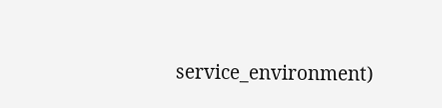service_environment)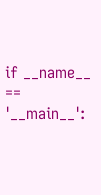if __name__ == '__main__':